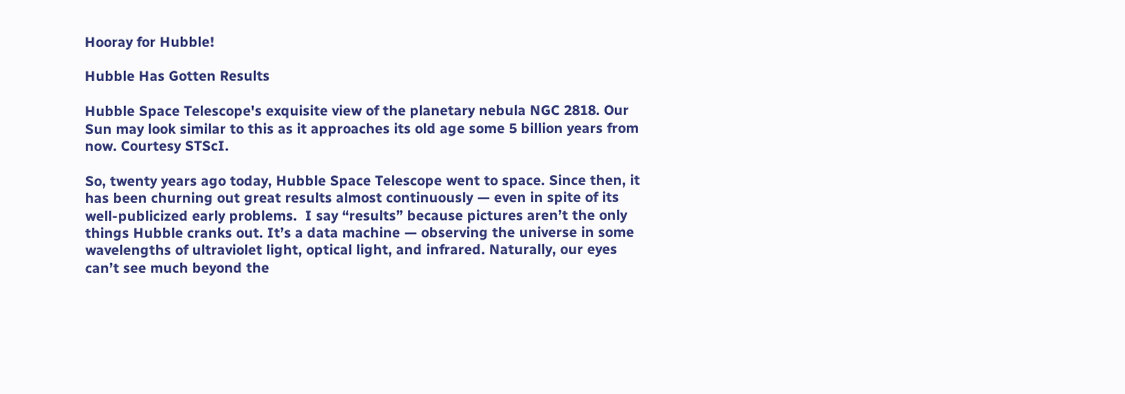Hooray for Hubble!

Hubble Has Gotten Results

Hubble Space Telescope's exquisite view of the planetary nebula NGC 2818. Our Sun may look similar to this as it approaches its old age some 5 billion years from now. Courtesy STScI.

So, twenty years ago today, Hubble Space Telescope went to space. Since then, it has been churning out great results almost continuously — even in spite of its well-publicized early problems.  I say “results” because pictures aren’t the only things Hubble cranks out. It’s a data machine — observing the universe in some wavelengths of ultraviolet light, optical light, and infrared. Naturally, our eyes can’t see much beyond the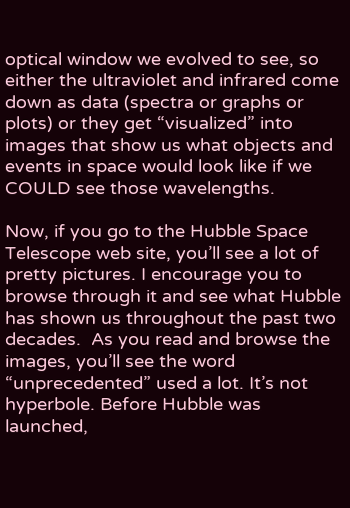optical window we evolved to see, so either the ultraviolet and infrared come down as data (spectra or graphs or plots) or they get “visualized” into images that show us what objects and events in space would look like if we COULD see those wavelengths.

Now, if you go to the Hubble Space Telescope web site, you’ll see a lot of pretty pictures. I encourage you to browse through it and see what Hubble has shown us throughout the past two decades.  As you read and browse the images, you’ll see the word “unprecedented” used a lot. It’s not hyperbole. Before Hubble was launched,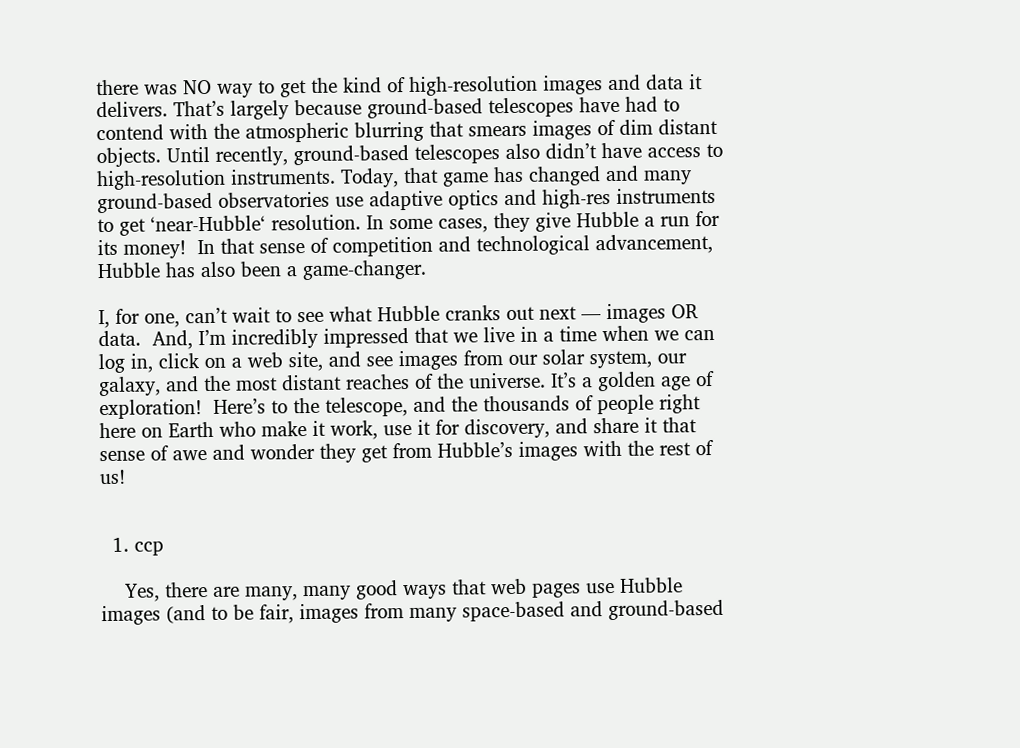there was NO way to get the kind of high-resolution images and data it delivers. That’s largely because ground-based telescopes have had to contend with the atmospheric blurring that smears images of dim distant objects. Until recently, ground-based telescopes also didn’t have access to high-resolution instruments. Today, that game has changed and many ground-based observatories use adaptive optics and high-res instruments to get ‘near-Hubble‘ resolution. In some cases, they give Hubble a run for its money!  In that sense of competition and technological advancement, Hubble has also been a game-changer.

I, for one, can’t wait to see what Hubble cranks out next — images OR data.  And, I’m incredibly impressed that we live in a time when we can log in, click on a web site, and see images from our solar system, our galaxy, and the most distant reaches of the universe. It’s a golden age of exploration!  Here’s to the telescope, and the thousands of people right here on Earth who make it work, use it for discovery, and share it that sense of awe and wonder they get from Hubble’s images with the rest of us!


  1. ccp

    Yes, there are many, many good ways that web pages use Hubble images (and to be fair, images from many space-based and ground-based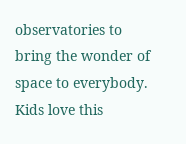observatories to bring the wonder of space to everybody. Kids love this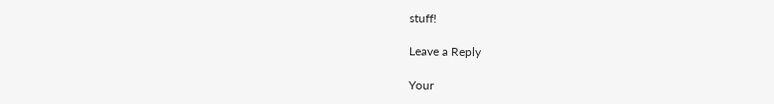stuff!

Leave a Reply

Your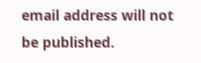email address will not be published.